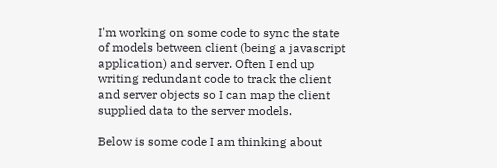I'm working on some code to sync the state of models between client (being a javascript application) and server. Often I end up writing redundant code to track the client and server objects so I can map the client supplied data to the server models.

Below is some code I am thinking about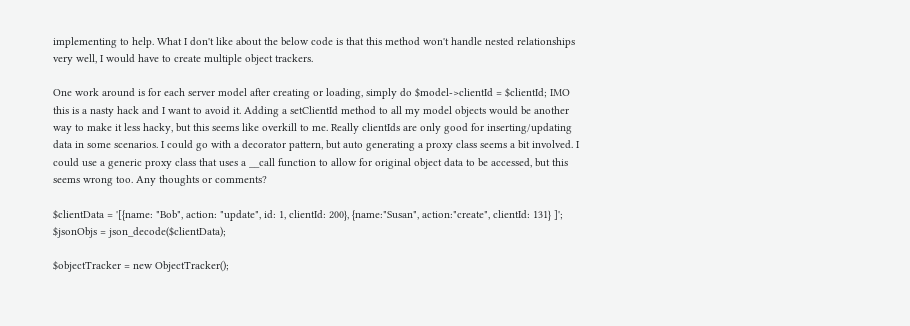implementing to help. What I don't like about the below code is that this method won't handle nested relationships very well, I would have to create multiple object trackers.

One work around is for each server model after creating or loading, simply do $model->clientId = $clientId; IMO this is a nasty hack and I want to avoid it. Adding a setClientId method to all my model objects would be another way to make it less hacky, but this seems like overkill to me. Really clientIds are only good for inserting/updating data in some scenarios. I could go with a decorator pattern, but auto generating a proxy class seems a bit involved. I could use a generic proxy class that uses a __call function to allow for original object data to be accessed, but this seems wrong too. Any thoughts or comments?

$clientData = '[{name: "Bob", action: "update", id: 1, clientId: 200}, {name:"Susan", action:"create", clientId: 131} ]';
$jsonObjs = json_decode($clientData);

$objectTracker = new ObjectTracker();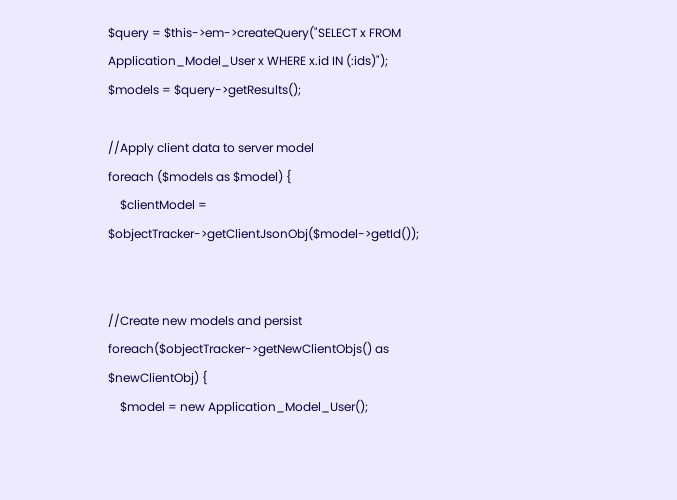$query = $this->em->createQuery("SELECT x FROM Application_Model_User x WHERE x.id IN (:ids)");
$models = $query->getResults();

//Apply client data to server model
foreach ($models as $model) {
    $clientModel = $objectTracker->getClientJsonObj($model->getId());


//Create new models and persist
foreach($objectTracker->getNewClientObjs() as $newClientObj) {
    $model = new Application_Model_User();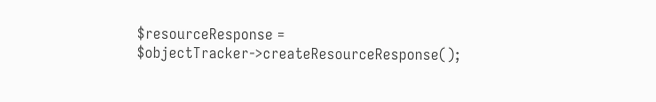$resourceResponse = $objectTracker->createResourceResponse();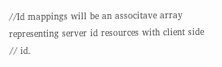//Id mappings will be an associtave array representing server id resources with client side
// id.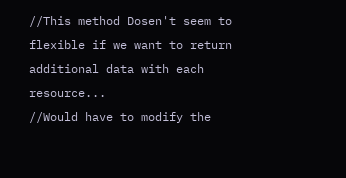//This method Dosen't seem to flexible if we want to return additional data with each resource...
//Would have to modify the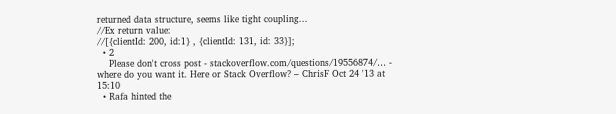returned data structure, seems like tight coupling...
//Ex return value:
//[{clientId: 200, id:1} , {clientId: 131, id: 33}];
  • 2
    Please don't cross post - stackoverflow.com/questions/19556874/… - where do you want it. Here or Stack Overflow? – ChrisF Oct 24 '13 at 15:10
  • Rafa hinted the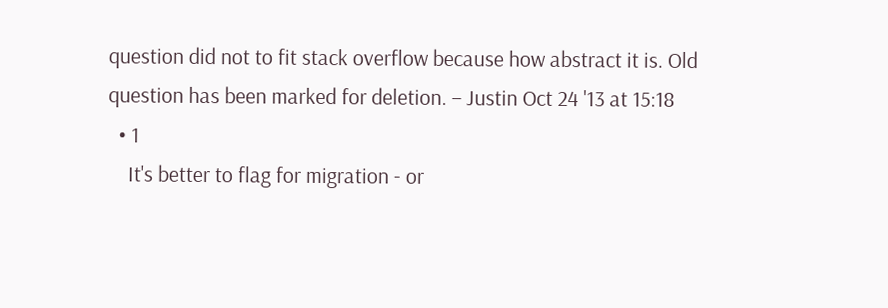question did not to fit stack overflow because how abstract it is. Old question has been marked for deletion. – Justin Oct 24 '13 at 15:18
  • 1
    It's better to flag for migration - or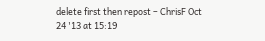delete first then repost – ChrisF Oct 24 '13 at 15:19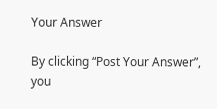Your Answer

By clicking “Post Your Answer”, you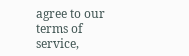agree to our terms of service,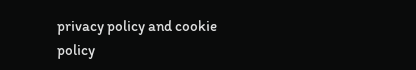privacy policy and cookie policy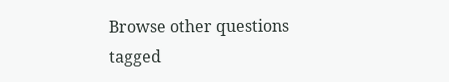Browse other questions tagged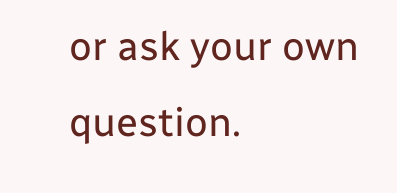or ask your own question.